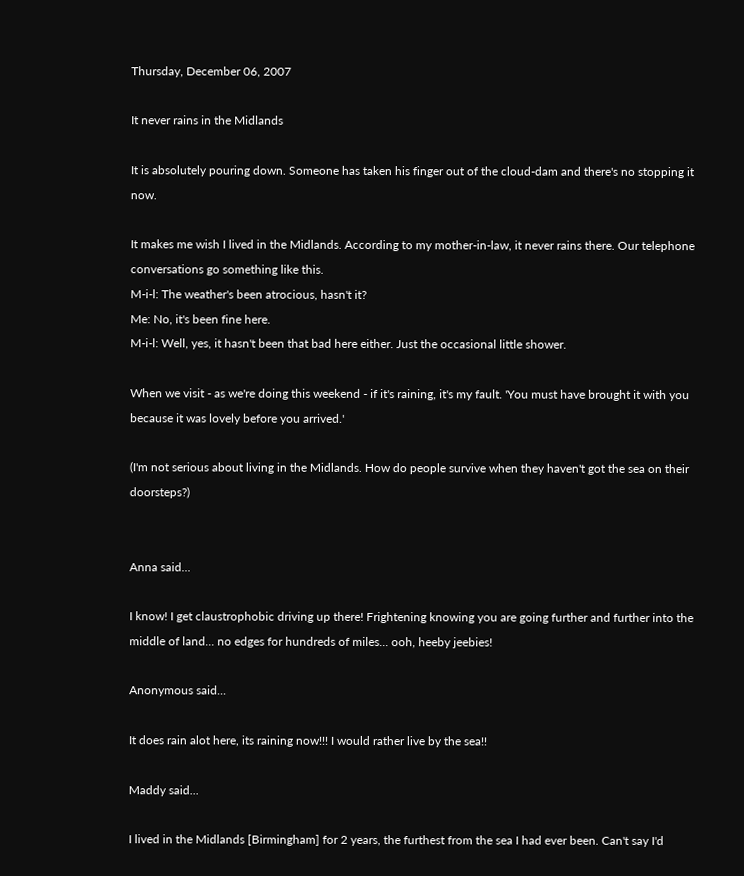Thursday, December 06, 2007

It never rains in the Midlands

It is absolutely pouring down. Someone has taken his finger out of the cloud-dam and there's no stopping it now.

It makes me wish I lived in the Midlands. According to my mother-in-law, it never rains there. Our telephone conversations go something like this.
M-i-l: The weather's been atrocious, hasn't it?
Me: No, it's been fine here.
M-i-l: Well, yes, it hasn't been that bad here either. Just the occasional little shower.

When we visit - as we're doing this weekend - if it's raining, it's my fault. 'You must have brought it with you because it was lovely before you arrived.'

(I'm not serious about living in the Midlands. How do people survive when they haven't got the sea on their doorsteps?)


Anna said...

I know! I get claustrophobic driving up there! Frightening knowing you are going further and further into the middle of land... no edges for hundreds of miles... ooh, heeby jeebies!

Anonymous said...

It does rain alot here, its raining now!!! I would rather live by the sea!!

Maddy said...

I lived in the Midlands [Birmingham] for 2 years, the furthest from the sea I had ever been. Can't say I'd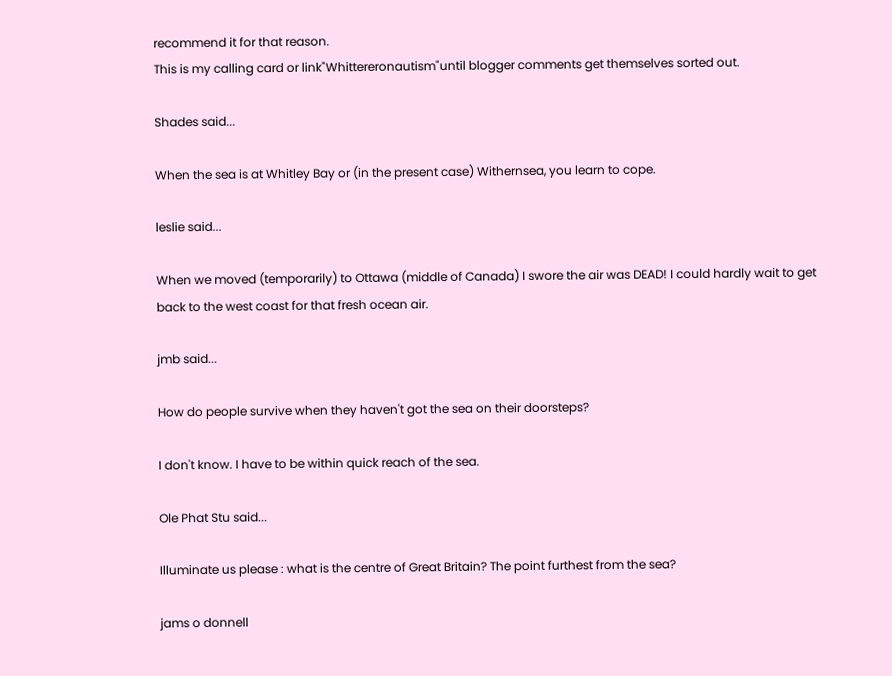recommend it for that reason.
This is my calling card or link"Whittereronautism"until blogger comments get themselves sorted out.

Shades said...

When the sea is at Whitley Bay or (in the present case) Withernsea, you learn to cope.

leslie said...

When we moved (temporarily) to Ottawa (middle of Canada) I swore the air was DEAD! I could hardly wait to get back to the west coast for that fresh ocean air.

jmb said...

How do people survive when they haven't got the sea on their doorsteps?

I don't know. I have to be within quick reach of the sea.

Ole Phat Stu said...

Illuminate us please : what is the centre of Great Britain? The point furthest from the sea?

jams o donnell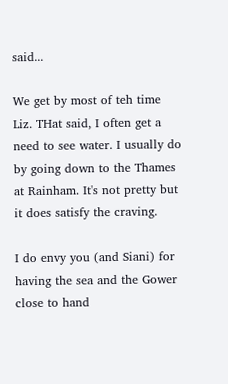said...

We get by most of teh time Liz. THat said, I often get a need to see water. I usually do by going down to the Thames at Rainham. It's not pretty but it does satisfy the craving.

I do envy you (and Siani) for having the sea and the Gower close to hand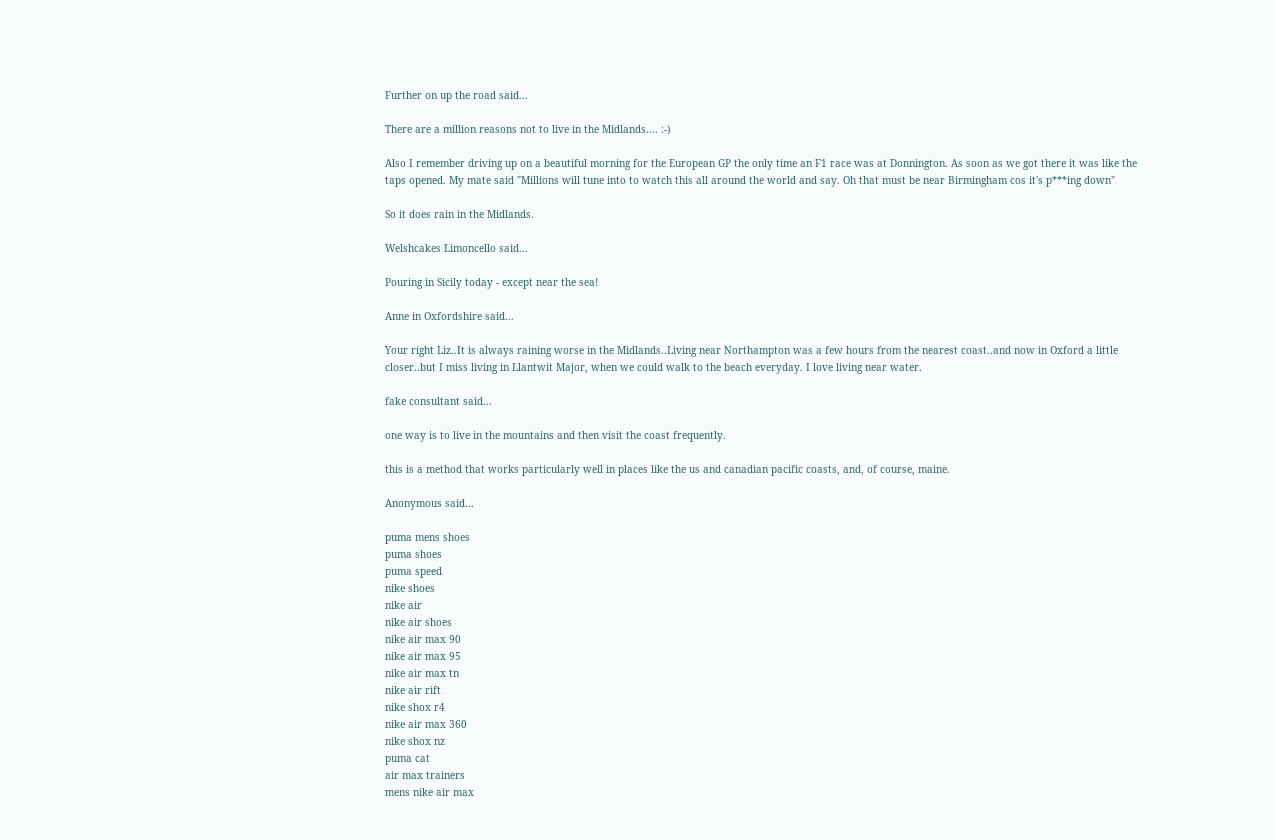Further on up the road said...

There are a million reasons not to live in the Midlands.... :-)

Also I remember driving up on a beautiful morning for the European GP the only time an F1 race was at Donnington. As soon as we got there it was like the taps opened. My mate said "Millions will tune into to watch this all around the world and say. Oh that must be near Birmingham cos it's p***ing down"

So it does rain in the Midlands.

Welshcakes Limoncello said...

Pouring in Sicily today - except near the sea!

Anne in Oxfordshire said...

Your right Liz..It is always raining worse in the Midlands..Living near Northampton was a few hours from the nearest coast..and now in Oxford a little closer..but I miss living in Llantwit Major, when we could walk to the beach everyday. I love living near water.

fake consultant said...

one way is to live in the mountains and then visit the coast frequently.

this is a method that works particularly well in places like the us and canadian pacific coasts, and, of course, maine.

Anonymous said...

puma mens shoes
puma shoes
puma speed
nike shoes
nike air
nike air shoes
nike air max 90
nike air max 95
nike air max tn
nike air rift
nike shox r4
nike air max 360
nike shox nz
puma cat
air max trainers
mens nike air max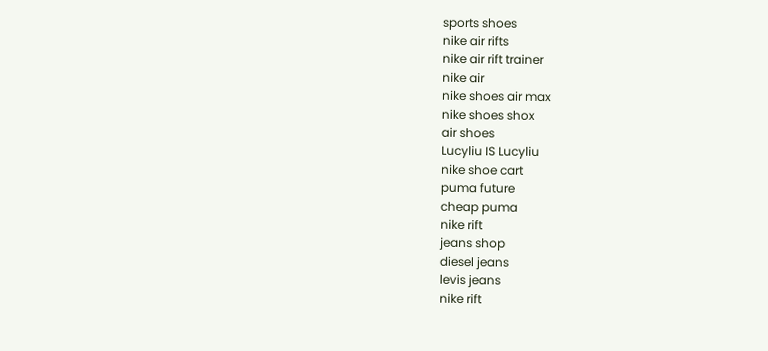sports shoes
nike air rifts
nike air rift trainer
nike air
nike shoes air max
nike shoes shox
air shoes
Lucyliu IS Lucyliu
nike shoe cart
puma future
cheap puma
nike rift
jeans shop
diesel jeans
levis jeans
nike rift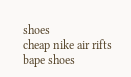shoes
cheap nike air rifts
bape shoes